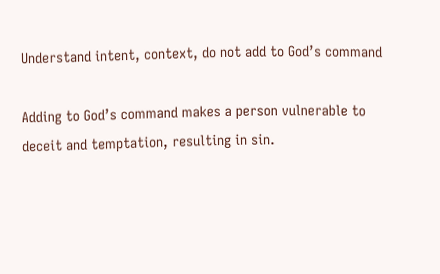Understand intent, context, do not add to God’s command

Adding to God’s command makes a person vulnerable to deceit and temptation, resulting in sin.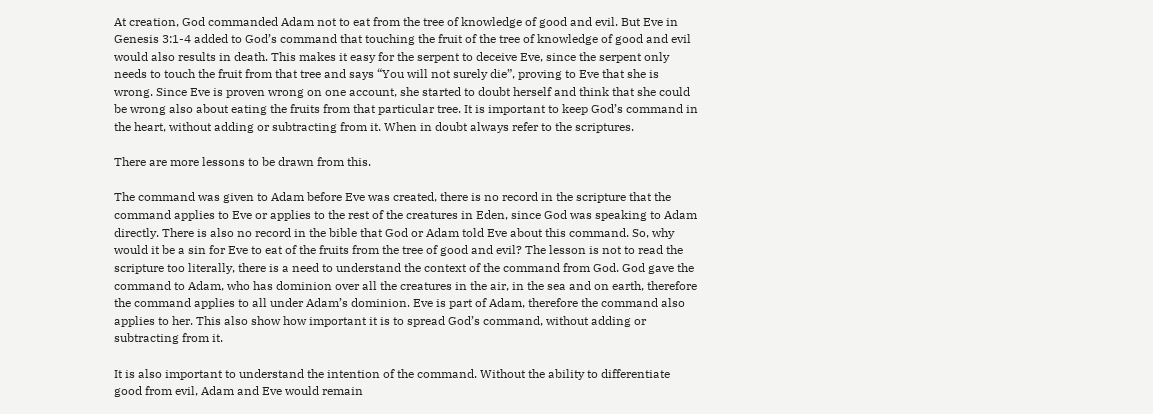At creation, God commanded Adam not to eat from the tree of knowledge of good and evil. But Eve in Genesis 3:1-4 added to God’s command that touching the fruit of the tree of knowledge of good and evil would also results in death. This makes it easy for the serpent to deceive Eve, since the serpent only needs to touch the fruit from that tree and says “You will not surely die”, proving to Eve that she is wrong. Since Eve is proven wrong on one account, she started to doubt herself and think that she could be wrong also about eating the fruits from that particular tree. It is important to keep God’s command in the heart, without adding or subtracting from it. When in doubt always refer to the scriptures.

There are more lessons to be drawn from this.

The command was given to Adam before Eve was created, there is no record in the scripture that the command applies to Eve or applies to the rest of the creatures in Eden, since God was speaking to Adam directly. There is also no record in the bible that God or Adam told Eve about this command. So, why would it be a sin for Eve to eat of the fruits from the tree of good and evil? The lesson is not to read the scripture too literally, there is a need to understand the context of the command from God. God gave the command to Adam, who has dominion over all the creatures in the air, in the sea and on earth, therefore the command applies to all under Adam’s dominion. Eve is part of Adam, therefore the command also applies to her. This also show how important it is to spread God’s command, without adding or subtracting from it.

It is also important to understand the intention of the command. Without the ability to differentiate good from evil, Adam and Eve would remain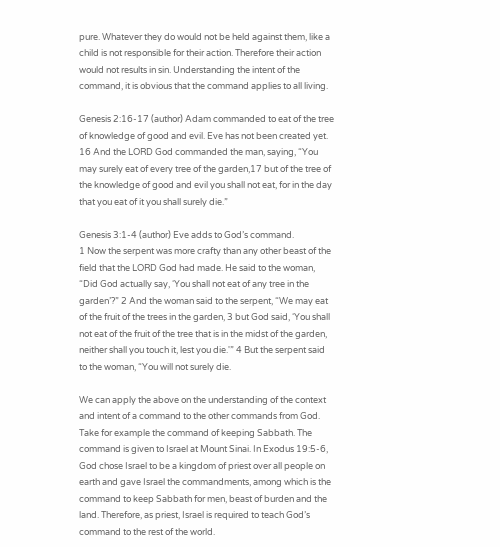pure. Whatever they do would not be held against them, like a child is not responsible for their action. Therefore their action would not results in sin. Understanding the intent of the command, it is obvious that the command applies to all living.

Genesis 2:16-17 (author) Adam commanded to eat of the tree of knowledge of good and evil. Eve has not been created yet.
16 And the LORD God commanded the man, saying, “You may surely eat of every tree of the garden,17 but of the tree of the knowledge of good and evil you shall not eat, for in the day that you eat of it you shall surely die.”

Genesis 3:1-4 (author) Eve adds to God’s command.
1 Now the serpent was more crafty than any other beast of the field that the LORD God had made. He said to the woman, “Did God actually say, ‘You shall not eat of any tree in the garden’?” 2 And the woman said to the serpent, “We may eat of the fruit of the trees in the garden, 3 but God said, ‘You shall not eat of the fruit of the tree that is in the midst of the garden, neither shall you touch it, lest you die.'” 4 But the serpent said to the woman, “You will not surely die.

We can apply the above on the understanding of the context and intent of a command to the other commands from God. Take for example the command of keeping Sabbath. The command is given to Israel at Mount Sinai. In Exodus 19:5-6, God chose Israel to be a kingdom of priest over all people on earth and gave Israel the commandments, among which is the command to keep Sabbath for men, beast of burden and the land. Therefore, as priest, Israel is required to teach God’s command to the rest of the world.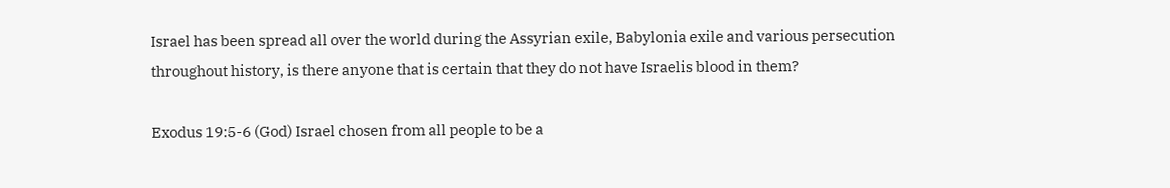Israel has been spread all over the world during the Assyrian exile, Babylonia exile and various persecution throughout history, is there anyone that is certain that they do not have Israelis blood in them?

Exodus 19:5-6 (God) Israel chosen from all people to be a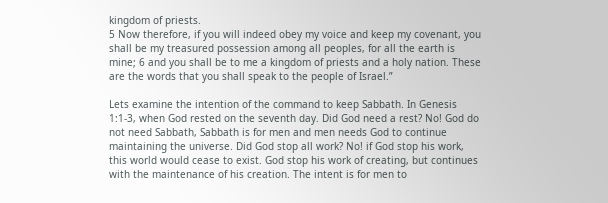kingdom of priests.
5 Now therefore, if you will indeed obey my voice and keep my covenant, you shall be my treasured possession among all peoples, for all the earth is mine; 6 and you shall be to me a kingdom of priests and a holy nation. These are the words that you shall speak to the people of Israel.”

Lets examine the intention of the command to keep Sabbath. In Genesis 1:1-3, when God rested on the seventh day. Did God need a rest? No! God do not need Sabbath, Sabbath is for men and men needs God to continue maintaining the universe. Did God stop all work? No! if God stop his work, this world would cease to exist. God stop his work of creating, but continues with the maintenance of his creation. The intent is for men to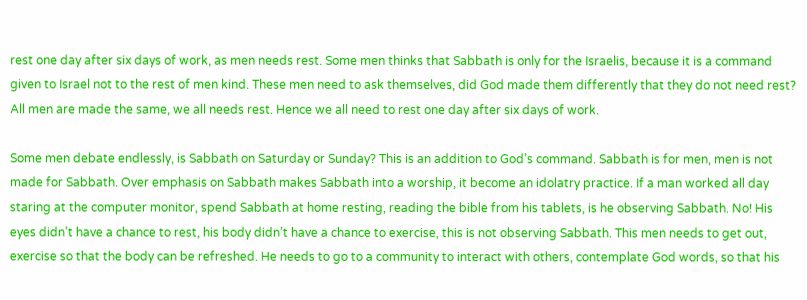rest one day after six days of work, as men needs rest. Some men thinks that Sabbath is only for the Israelis, because it is a command given to Israel not to the rest of men kind. These men need to ask themselves, did God made them differently that they do not need rest? All men are made the same, we all needs rest. Hence we all need to rest one day after six days of work.

Some men debate endlessly, is Sabbath on Saturday or Sunday? This is an addition to God’s command. Sabbath is for men, men is not made for Sabbath. Over emphasis on Sabbath makes Sabbath into a worship, it become an idolatry practice. If a man worked all day staring at the computer monitor, spend Sabbath at home resting, reading the bible from his tablets, is he observing Sabbath. No! His eyes didn’t have a chance to rest, his body didn’t have a chance to exercise, this is not observing Sabbath. This men needs to get out, exercise so that the body can be refreshed. He needs to go to a community to interact with others, contemplate God words, so that his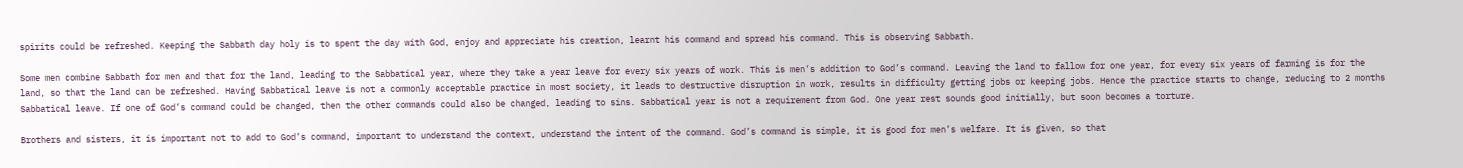spirits could be refreshed. Keeping the Sabbath day holy is to spent the day with God, enjoy and appreciate his creation, learnt his command and spread his command. This is observing Sabbath.

Some men combine Sabbath for men and that for the land, leading to the Sabbatical year, where they take a year leave for every six years of work. This is men’s addition to God’s command. Leaving the land to fallow for one year, for every six years of farming is for the land, so that the land can be refreshed. Having Sabbatical leave is not a commonly acceptable practice in most society, it leads to destructive disruption in work, results in difficulty getting jobs or keeping jobs. Hence the practice starts to change, reducing to 2 months Sabbatical leave. If one of God’s command could be changed, then the other commands could also be changed, leading to sins. Sabbatical year is not a requirement from God. One year rest sounds good initially, but soon becomes a torture.

Brothers and sisters, it is important not to add to God’s command, important to understand the context, understand the intent of the command. God’s command is simple, it is good for men’s welfare. It is given, so that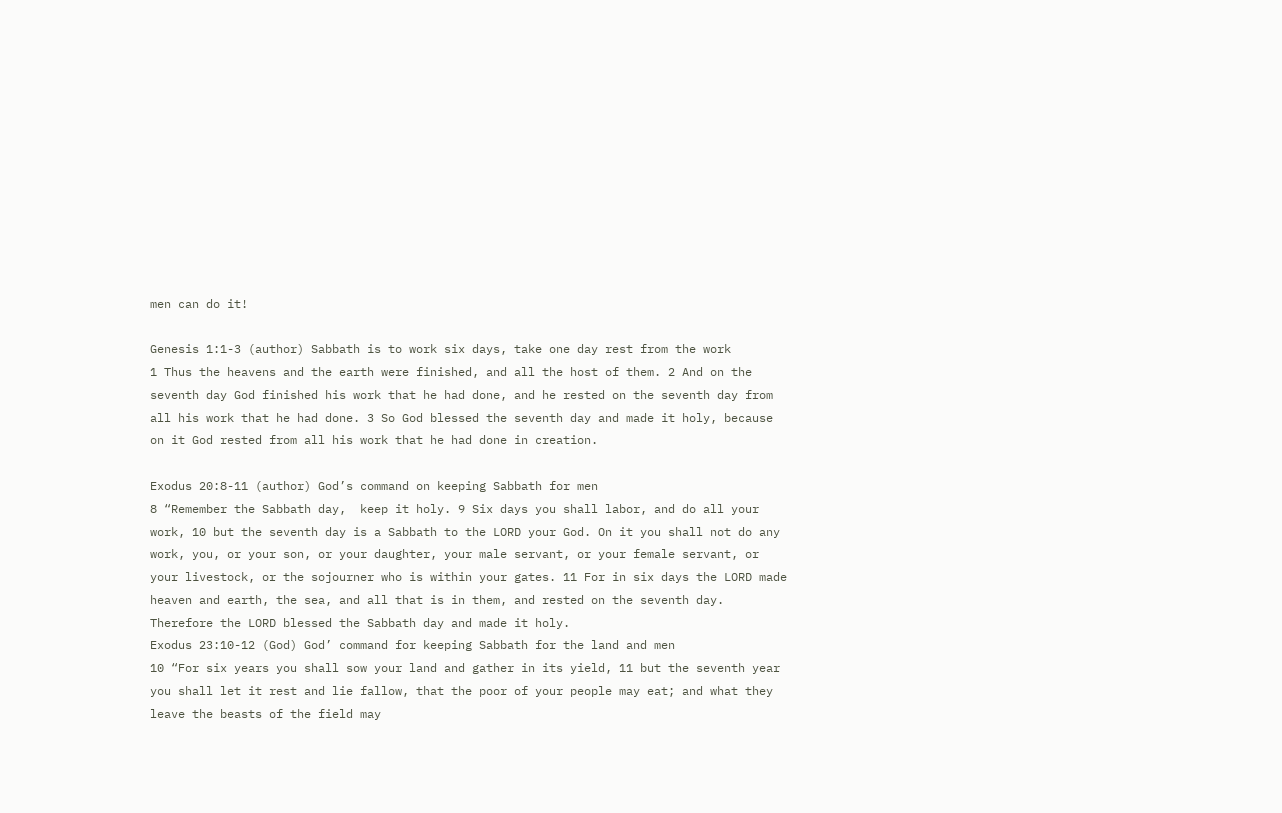men can do it!

Genesis 1:1-3 (author) Sabbath is to work six days, take one day rest from the work
1 Thus the heavens and the earth were finished, and all the host of them. 2 And on the seventh day God finished his work that he had done, and he rested on the seventh day from all his work that he had done. 3 So God blessed the seventh day and made it holy, because on it God rested from all his work that he had done in creation.

Exodus 20:8-11 (author) God’s command on keeping Sabbath for men
8 “Remember the Sabbath day,  keep it holy. 9 Six days you shall labor, and do all your work, 10 but the seventh day is a Sabbath to the LORD your God. On it you shall not do any work, you, or your son, or your daughter, your male servant, or your female servant, or your livestock, or the sojourner who is within your gates. 11 For in six days the LORD made heaven and earth, the sea, and all that is in them, and rested on the seventh day. Therefore the LORD blessed the Sabbath day and made it holy.
Exodus 23:10-12 (God) God’ command for keeping Sabbath for the land and men
10 “For six years you shall sow your land and gather in its yield, 11 but the seventh year you shall let it rest and lie fallow, that the poor of your people may eat; and what they leave the beasts of the field may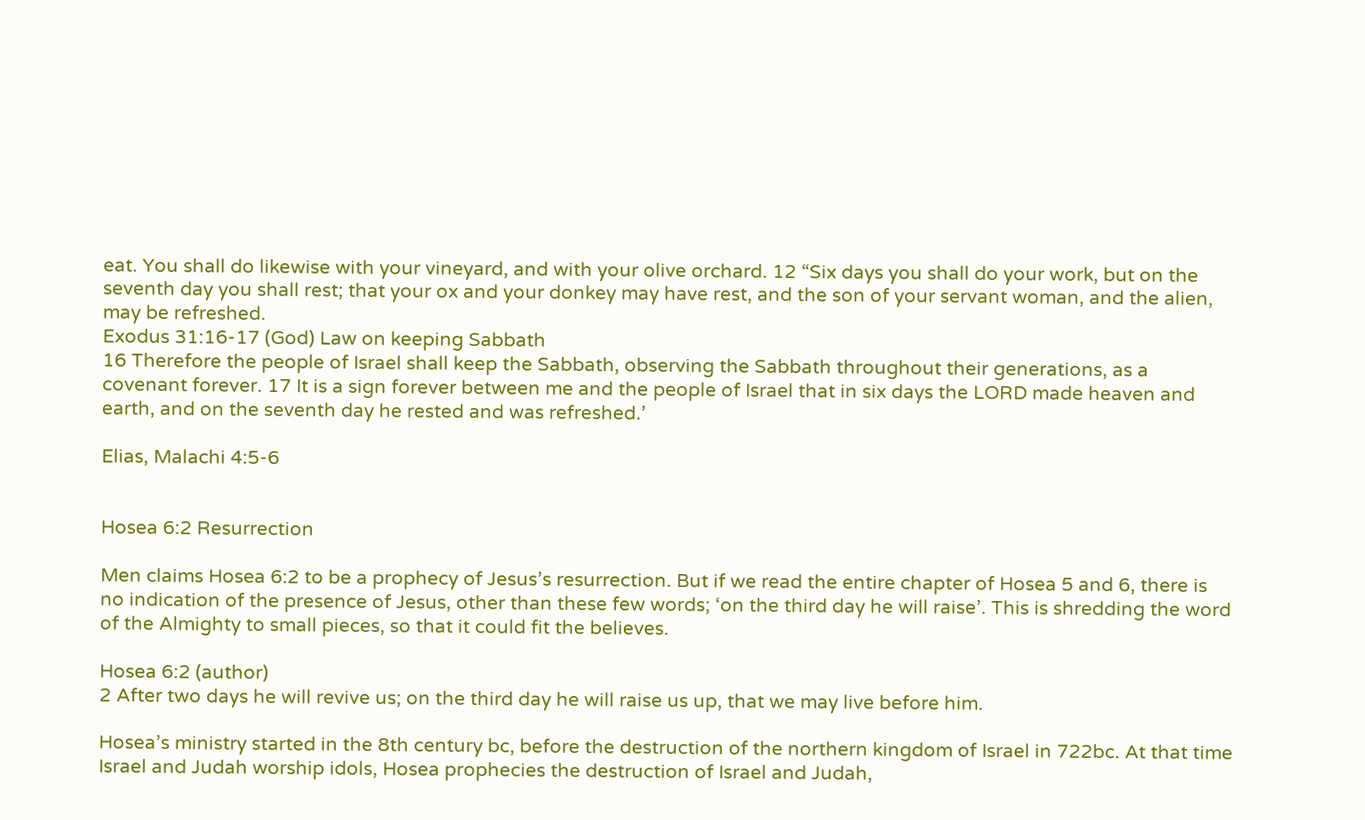eat. You shall do likewise with your vineyard, and with your olive orchard. 12 “Six days you shall do your work, but on the seventh day you shall rest; that your ox and your donkey may have rest, and the son of your servant woman, and the alien, may be refreshed.
Exodus 31:16-17 (God) Law on keeping Sabbath
16 Therefore the people of Israel shall keep the Sabbath, observing the Sabbath throughout their generations, as a covenant forever. 17 It is a sign forever between me and the people of Israel that in six days the LORD made heaven and earth, and on the seventh day he rested and was refreshed.’

Elias, Malachi 4:5-6


Hosea 6:2 Resurrection

Men claims Hosea 6:2 to be a prophecy of Jesus’s resurrection. But if we read the entire chapter of Hosea 5 and 6, there is no indication of the presence of Jesus, other than these few words; ‘on the third day he will raise’. This is shredding the word of the Almighty to small pieces, so that it could fit the believes.

Hosea 6:2 (author)
2 After two days he will revive us; on the third day he will raise us up, that we may live before him.

Hosea’s ministry started in the 8th century bc, before the destruction of the northern kingdom of Israel in 722bc. At that time Israel and Judah worship idols, Hosea prophecies the destruction of Israel and Judah,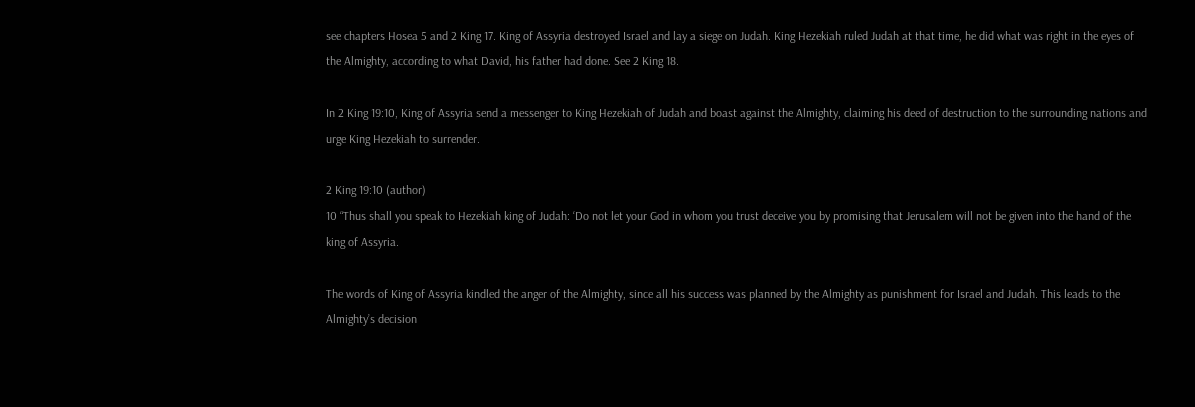see chapters Hosea 5 and 2 King 17. King of Assyria destroyed Israel and lay a siege on Judah. King Hezekiah ruled Judah at that time, he did what was right in the eyes of the Almighty, according to what David, his father had done. See 2 King 18.

In 2 King 19:10, King of Assyria send a messenger to King Hezekiah of Judah and boast against the Almighty, claiming his deed of destruction to the surrounding nations and urge King Hezekiah to surrender.

2 King 19:10 (author)
10 “Thus shall you speak to Hezekiah king of Judah: ‘Do not let your God in whom you trust deceive you by promising that Jerusalem will not be given into the hand of the king of Assyria.

The words of King of Assyria kindled the anger of the Almighty, since all his success was planned by the Almighty as punishment for Israel and Judah. This leads to the Almighty’s decision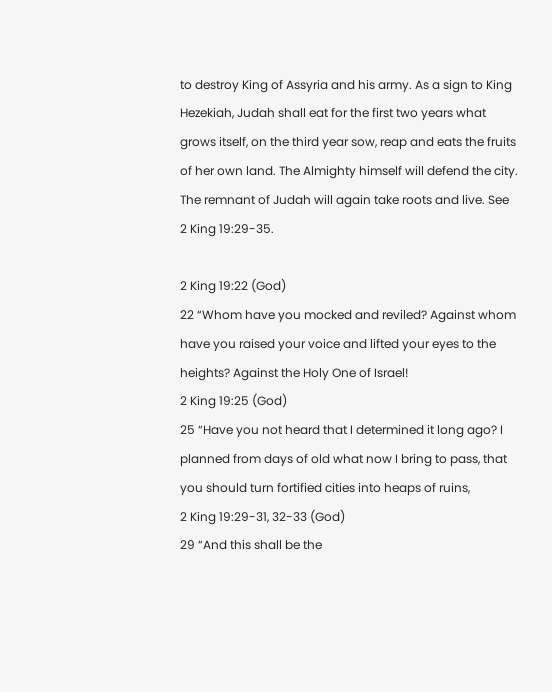to destroy King of Assyria and his army. As a sign to King Hezekiah, Judah shall eat for the first two years what grows itself, on the third year sow, reap and eats the fruits of her own land. The Almighty himself will defend the city. The remnant of Judah will again take roots and live. See 2 King 19:29-35.

2 King 19:22 (God)
22 “Whom have you mocked and reviled? Against whom have you raised your voice and lifted your eyes to the heights? Against the Holy One of Israel!
2 King 19:25 (God)
25 “Have you not heard that I determined it long ago? I planned from days of old what now I bring to pass, that you should turn fortified cities into heaps of ruins,
2 King 19:29-31, 32-33 (God)
29 “And this shall be the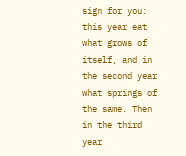sign for you: this year eat what grows of itself, and in the second year what springs of the same. Then in the third year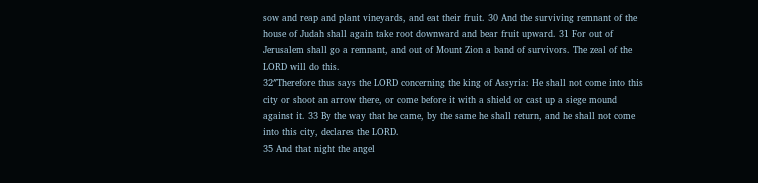sow and reap and plant vineyards, and eat their fruit. 30 And the surviving remnant of the house of Judah shall again take root downward and bear fruit upward. 31 For out of Jerusalem shall go a remnant, and out of Mount Zion a band of survivors. The zeal of the LORD will do this.
32″Therefore thus says the LORD concerning the king of Assyria: He shall not come into this city or shoot an arrow there, or come before it with a shield or cast up a siege mound against it. 33 By the way that he came, by the same he shall return, and he shall not come into this city, declares the LORD.
35 And that night the angel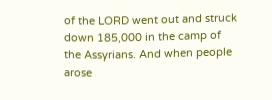of the LORD went out and struck down 185,000 in the camp of the Assyrians. And when people arose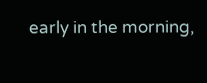early in the morning,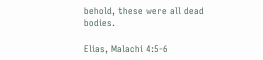behold, these were all dead bodies.

Elias, Malachi 4:5-6